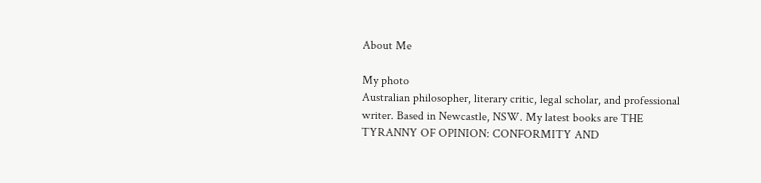About Me

My photo
Australian philosopher, literary critic, legal scholar, and professional writer. Based in Newcastle, NSW. My latest books are THE TYRANNY OF OPINION: CONFORMITY AND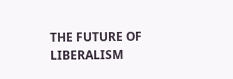THE FUTURE OF LIBERALISM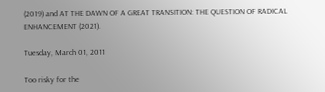(2019) and AT THE DAWN OF A GREAT TRANSITION: THE QUESTION OF RADICAL ENHANCEMENT (2021).

Tuesday, March 01, 2011

Too risky for the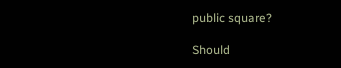public square?

Should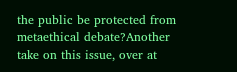the public be protected from metaethical debate?Another take on this issue, over at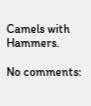Camels with Hammers.

No comments: